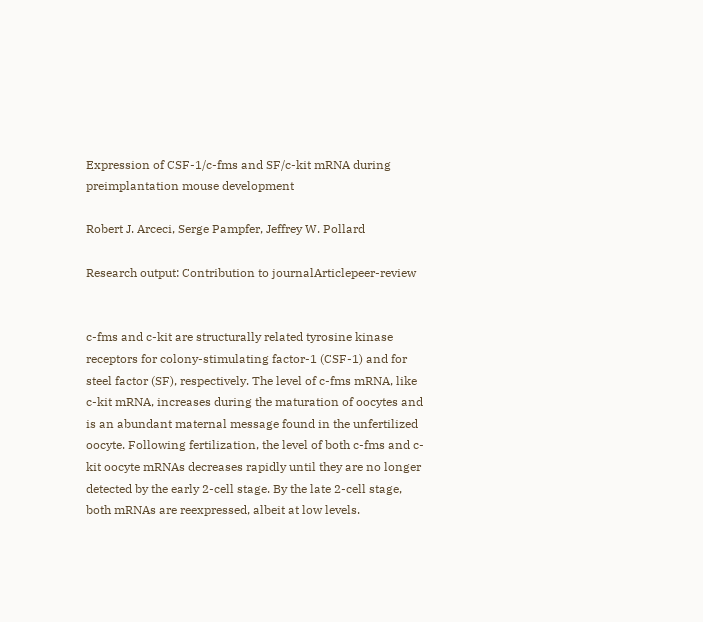Expression of CSF-1/c-fms and SF/c-kit mRNA during preimplantation mouse development

Robert J. Arceci, Serge Pampfer, Jeffrey W. Pollard

Research output: Contribution to journalArticlepeer-review


c-fms and c-kit are structurally related tyrosine kinase receptors for colony-stimulating factor-1 (CSF-1) and for steel factor (SF), respectively. The level of c-fms mRNA, like c-kit mRNA, increases during the maturation of oocytes and is an abundant maternal message found in the unfertilized oocyte. Following fertilization, the level of both c-fms and c-kit oocyte mRNAs decreases rapidly until they are no longer detected by the early 2-cell stage. By the late 2-cell stage, both mRNAs are reexpressed, albeit at low levels.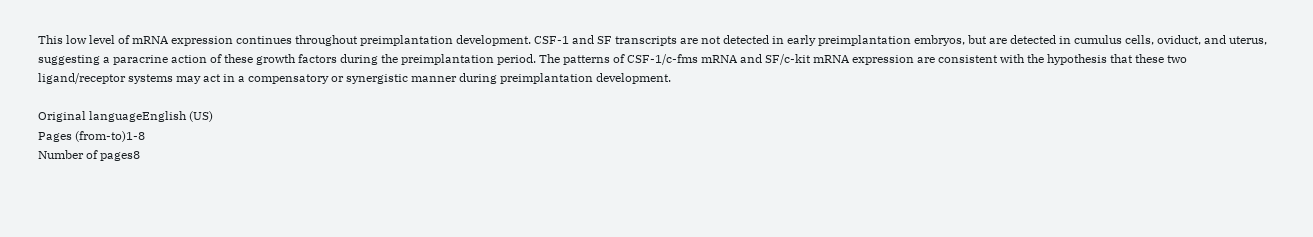This low level of mRNA expression continues throughout preimplantation development. CSF-1 and SF transcripts are not detected in early preimplantation embryos, but are detected in cumulus cells, oviduct, and uterus, suggesting a paracrine action of these growth factors during the preimplantation period. The patterns of CSF-1/c-fms mRNA and SF/c-kit mRNA expression are consistent with the hypothesis that these two ligand/receptor systems may act in a compensatory or synergistic manner during preimplantation development.

Original languageEnglish (US)
Pages (from-to)1-8
Number of pages8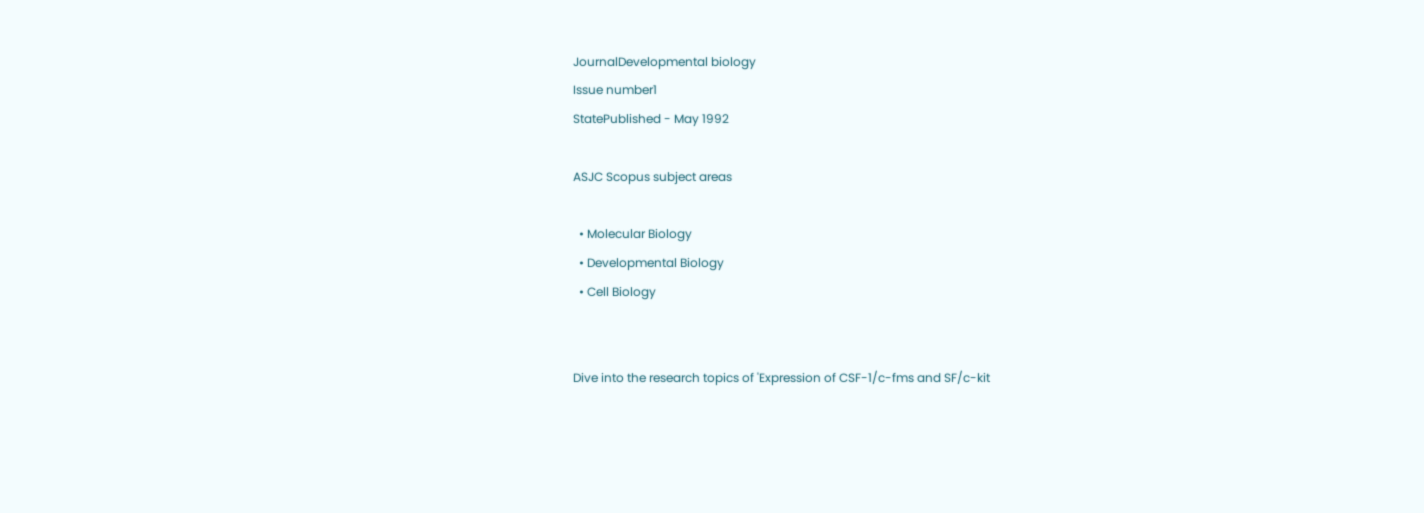JournalDevelopmental biology
Issue number1
StatePublished - May 1992

ASJC Scopus subject areas

  • Molecular Biology
  • Developmental Biology
  • Cell Biology


Dive into the research topics of 'Expression of CSF-1/c-fms and SF/c-kit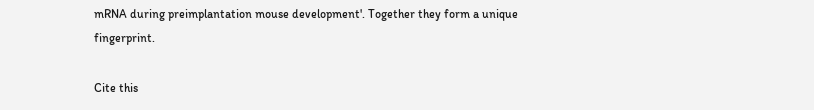mRNA during preimplantation mouse development'. Together they form a unique fingerprint.

Cite this